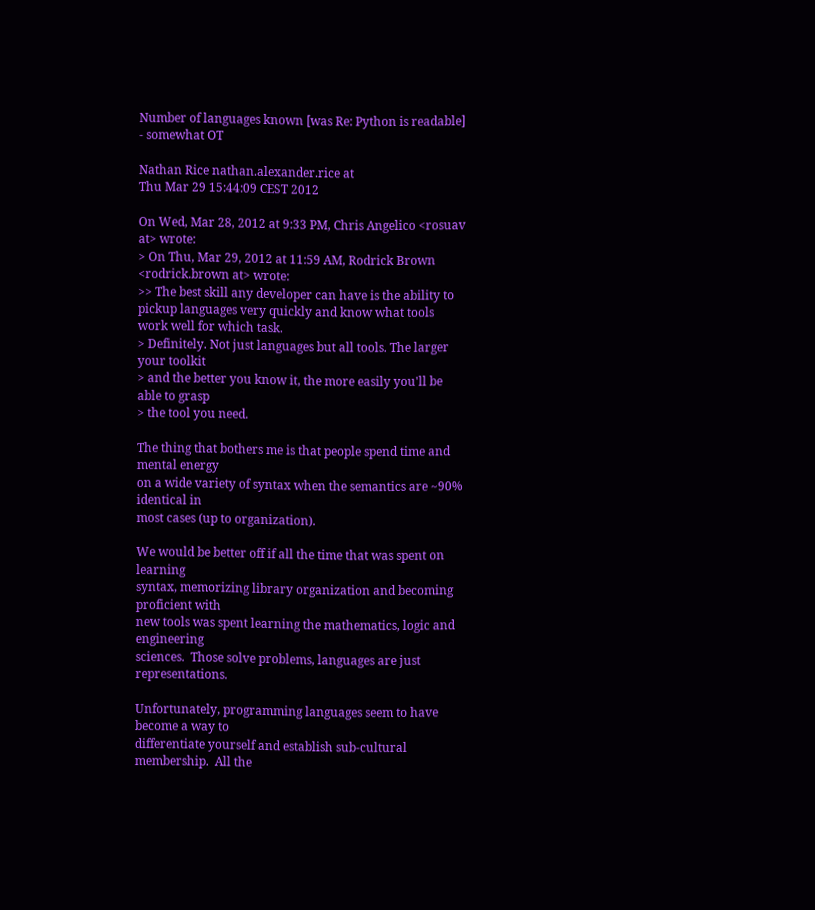Number of languages known [was Re: Python is readable] - somewhat OT

Nathan Rice nathan.alexander.rice at
Thu Mar 29 15:44:09 CEST 2012

On Wed, Mar 28, 2012 at 9:33 PM, Chris Angelico <rosuav at> wrote:
> On Thu, Mar 29, 2012 at 11:59 AM, Rodrick Brown <rodrick.brown at> wrote:
>> The best skill any developer can have is the ability to pickup languages very quickly and know what tools work well for which task.
> Definitely. Not just languages but all tools. The larger your toolkit
> and the better you know it, the more easily you'll be able to grasp
> the tool you need.

The thing that bothers me is that people spend time and mental energy
on a wide variety of syntax when the semantics are ~90% identical in
most cases (up to organization).

We would be better off if all the time that was spent on learning
syntax, memorizing library organization and becoming proficient with
new tools was spent learning the mathematics, logic and engineering
sciences.  Those solve problems, languages are just representations.

Unfortunately, programming languages seem to have become a way to
differentiate yourself and establish sub-cultural membership.  All the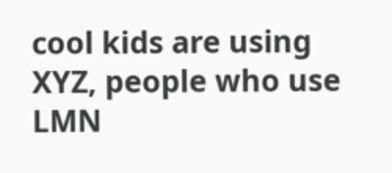cool kids are using XYZ, people who use LMN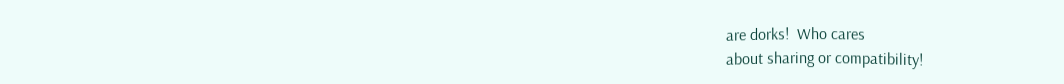are dorks!  Who cares
about sharing or compatibility!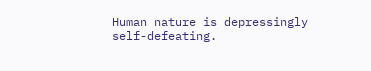Human nature is depressingly self-defeating.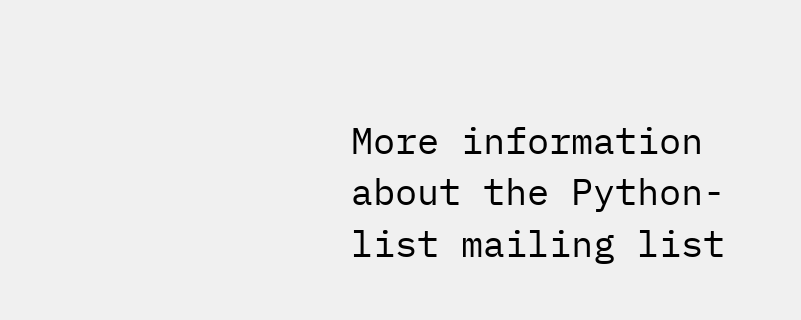More information about the Python-list mailing list